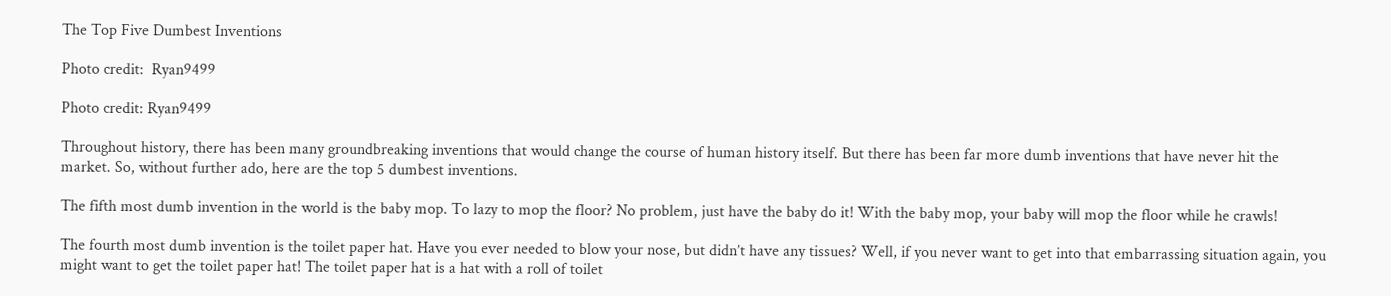The Top Five Dumbest Inventions

Photo credit:  Ryan9499

Photo credit: Ryan9499

Throughout history, there has been many groundbreaking inventions that would change the course of human history itself. But there has been far more dumb inventions that have never hit the market. So, without further ado, here are the top 5 dumbest inventions.

The fifth most dumb invention in the world is the baby mop. To lazy to mop the floor? No problem, just have the baby do it! With the baby mop, your baby will mop the floor while he crawls!

The fourth most dumb invention is the toilet paper hat. Have you ever needed to blow your nose, but didn’t have any tissues? Well, if you never want to get into that embarrassing situation again, you might want to get the toilet paper hat! The toilet paper hat is a hat with a roll of toilet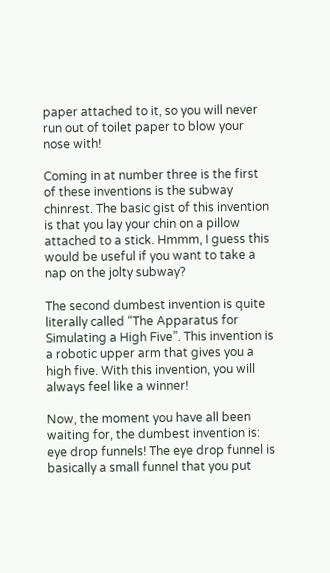paper attached to it, so you will never run out of toilet paper to blow your nose with!

Coming in at number three is the first of these inventions is the subway chinrest. The basic gist of this invention is that you lay your chin on a pillow attached to a stick. Hmmm, I guess this would be useful if you want to take a nap on the jolty subway?

The second dumbest invention is quite literally called “The Apparatus for Simulating a High Five”. This invention is a robotic upper arm that gives you a high five. With this invention, you will always feel like a winner!

Now, the moment you have all been waiting for, the dumbest invention is: eye drop funnels! The eye drop funnel is basically a small funnel that you put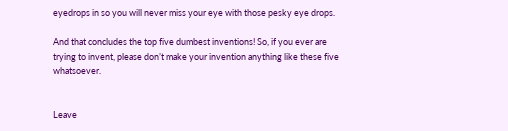eyedrops in so you will never miss your eye with those pesky eye drops.

And that concludes the top five dumbest inventions! So, if you ever are trying to invent, please don’t make your invention anything like these five whatsoever.


Leave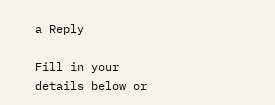a Reply

Fill in your details below or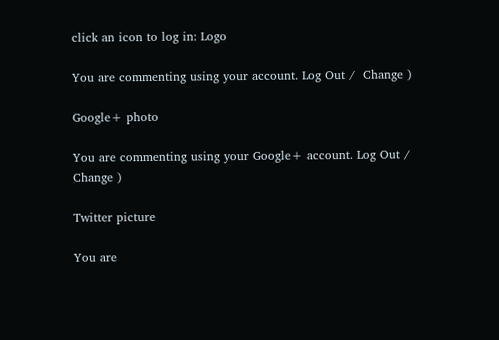click an icon to log in: Logo

You are commenting using your account. Log Out /  Change )

Google+ photo

You are commenting using your Google+ account. Log Out /  Change )

Twitter picture

You are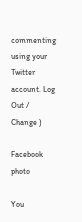commenting using your Twitter account. Log Out /  Change )

Facebook photo

You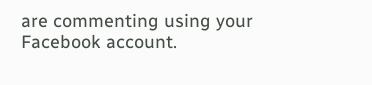are commenting using your Facebook account.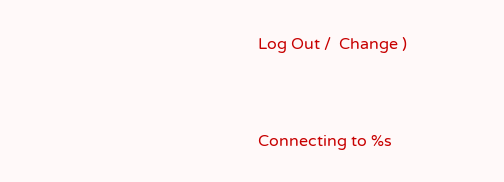Log Out /  Change )


Connecting to %s